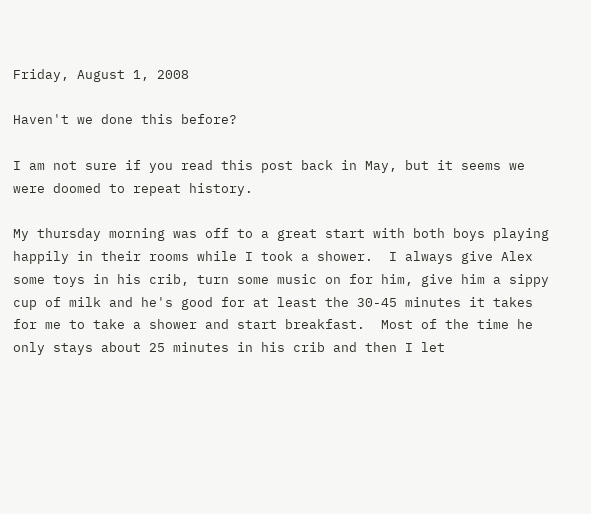Friday, August 1, 2008

Haven't we done this before?

I am not sure if you read this post back in May, but it seems we were doomed to repeat history.

My thursday morning was off to a great start with both boys playing happily in their rooms while I took a shower.  I always give Alex some toys in his crib, turn some music on for him, give him a sippy cup of milk and he's good for at least the 30-45 minutes it takes for me to take a shower and start breakfast.  Most of the time he only stays about 25 minutes in his crib and then I let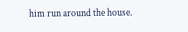him run around the house.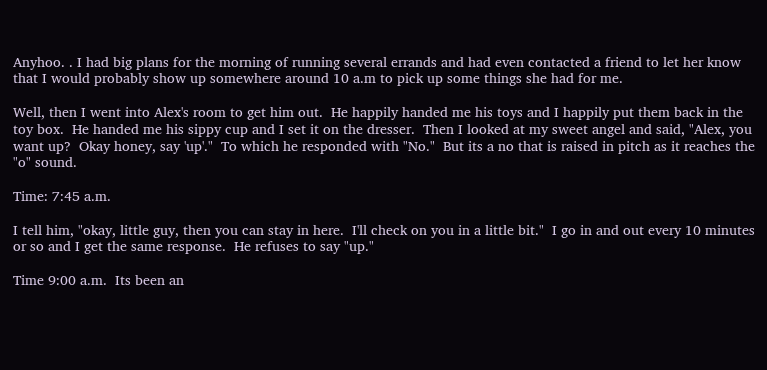Anyhoo. . I had big plans for the morning of running several errands and had even contacted a friend to let her know that I would probably show up somewhere around 10 a.m to pick up some things she had for me.

Well, then I went into Alex's room to get him out.  He happily handed me his toys and I happily put them back in the toy box.  He handed me his sippy cup and I set it on the dresser.  Then I looked at my sweet angel and said, "Alex, you want up?  Okay honey, say 'up'."  To which he responded with "No."  But its a no that is raised in pitch as it reaches the "o" sound.

Time: 7:45 a.m.

I tell him, "okay, little guy, then you can stay in here.  I'll check on you in a little bit."  I go in and out every 10 minutes or so and I get the same response.  He refuses to say "up."

Time 9:00 a.m.  Its been an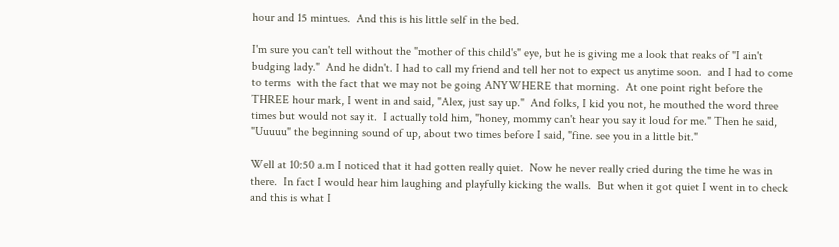hour and 15 mintues.  And this is his little self in the bed.

I'm sure you can't tell without the "mother of this child's" eye, but he is giving me a look that reaks of "I ain't budging lady."  And he didn't. I had to call my friend and tell her not to expect us anytime soon.  and I had to come to terms  with the fact that we may not be going ANYWHERE that morning.  At one point right before the THREE hour mark, I went in and said, "Alex, just say up."  And folks, I kid you not, he mouthed the word three times but would not say it.  I actually told him, "honey, mommy can't hear you say it loud for me." Then he said, "Uuuuu" the beginning sound of up, about two times before I said, "fine. see you in a little bit."

Well at 10:50 a.m I noticed that it had gotten really quiet.  Now he never really cried during the time he was in there.  In fact I would hear him laughing and playfully kicking the walls.  But when it got quiet I went in to check and this is what I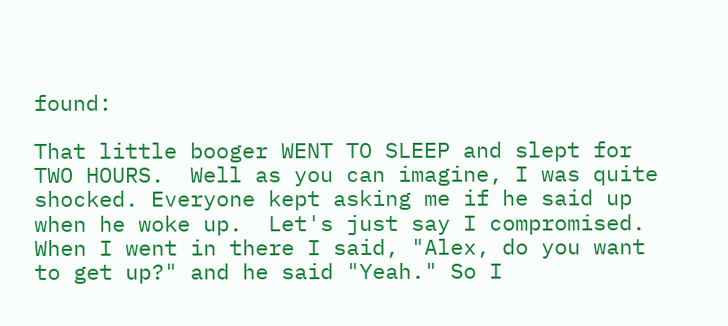found:

That little booger WENT TO SLEEP and slept for TWO HOURS.  Well as you can imagine, I was quite shocked. Everyone kept asking me if he said up when he woke up.  Let's just say I compromised.  When I went in there I said, "Alex, do you want to get up?" and he said "Yeah." So I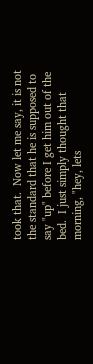took that.  Now let me say, it is not the standard that he is supposed to say "up" before I get him out of the bed.  I just simply thought that morning, "hey, lets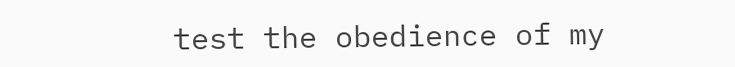test the obedience of my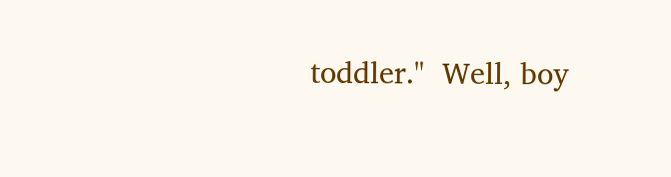toddler."  Well, boy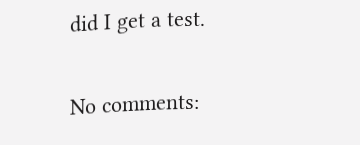did I get a test.

No comments: